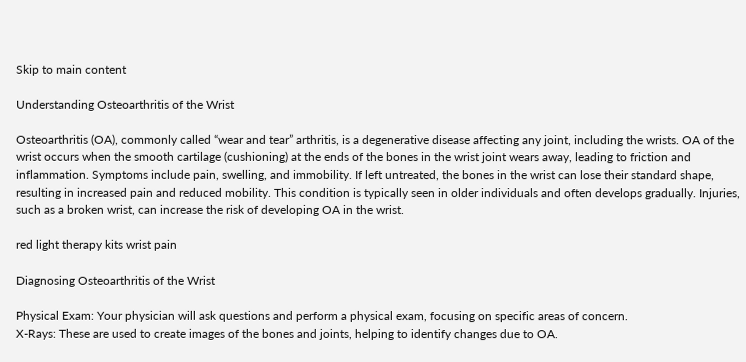Skip to main content

Understanding Osteoarthritis of the Wrist

Osteoarthritis (OA), commonly called “wear and tear” arthritis, is a degenerative disease affecting any joint, including the wrists. OA of the wrist occurs when the smooth cartilage (cushioning) at the ends of the bones in the wrist joint wears away, leading to friction and inflammation. Symptoms include pain, swelling, and immobility. If left untreated, the bones in the wrist can lose their standard shape, resulting in increased pain and reduced mobility. This condition is typically seen in older individuals and often develops gradually. Injuries, such as a broken wrist, can increase the risk of developing OA in the wrist.

red light therapy kits wrist pain

Diagnosing Osteoarthritis of the Wrist

Physical Exam: Your physician will ask questions and perform a physical exam, focusing on specific areas of concern.
X-Rays: These are used to create images of the bones and joints, helping to identify changes due to OA.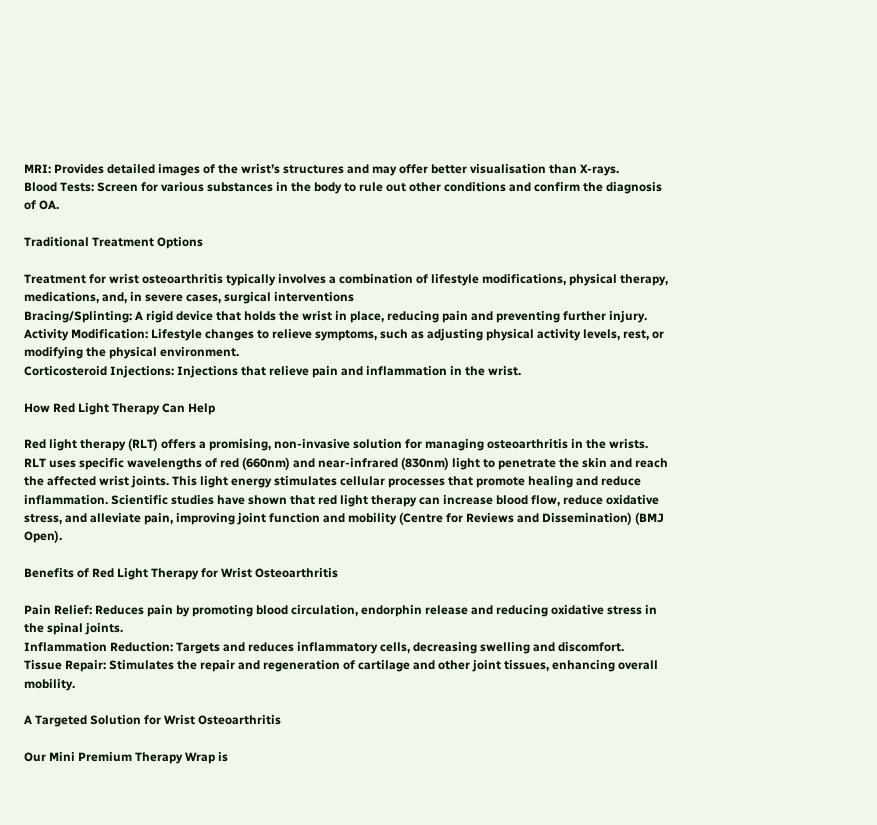MRI: Provides detailed images of the wrist’s structures and may offer better visualisation than X-rays.
Blood Tests: Screen for various substances in the body to rule out other conditions and confirm the diagnosis of OA.

Traditional Treatment Options

Treatment for wrist osteoarthritis typically involves a combination of lifestyle modifications, physical therapy, medications, and, in severe cases, surgical interventions
Bracing/Splinting: A rigid device that holds the wrist in place, reducing pain and preventing further injury.
Activity Modification: Lifestyle changes to relieve symptoms, such as adjusting physical activity levels, rest, or modifying the physical environment.
Corticosteroid Injections: Injections that relieve pain and inflammation in the wrist.

How Red Light Therapy Can Help

Red light therapy (RLT) offers a promising, non-invasive solution for managing osteoarthritis in the wrists. RLT uses specific wavelengths of red (660nm) and near-infrared (830nm) light to penetrate the skin and reach the affected wrist joints. This light energy stimulates cellular processes that promote healing and reduce inflammation. Scientific studies have shown that red light therapy can increase blood flow, reduce oxidative stress, and alleviate pain, improving joint function and mobility (Centre for Reviews and Dissemination) (BMJ Open).

Benefits of Red Light Therapy for Wrist Osteoarthritis

Pain Relief: Reduces pain by promoting blood circulation, endorphin release and reducing oxidative stress in the spinal joints.
Inflammation Reduction: Targets and reduces inflammatory cells, decreasing swelling and discomfort.
Tissue Repair: Stimulates the repair and regeneration of cartilage and other joint tissues, enhancing overall mobility.

A Targeted Solution for Wrist Osteoarthritis

Our Mini Premium Therapy Wrap is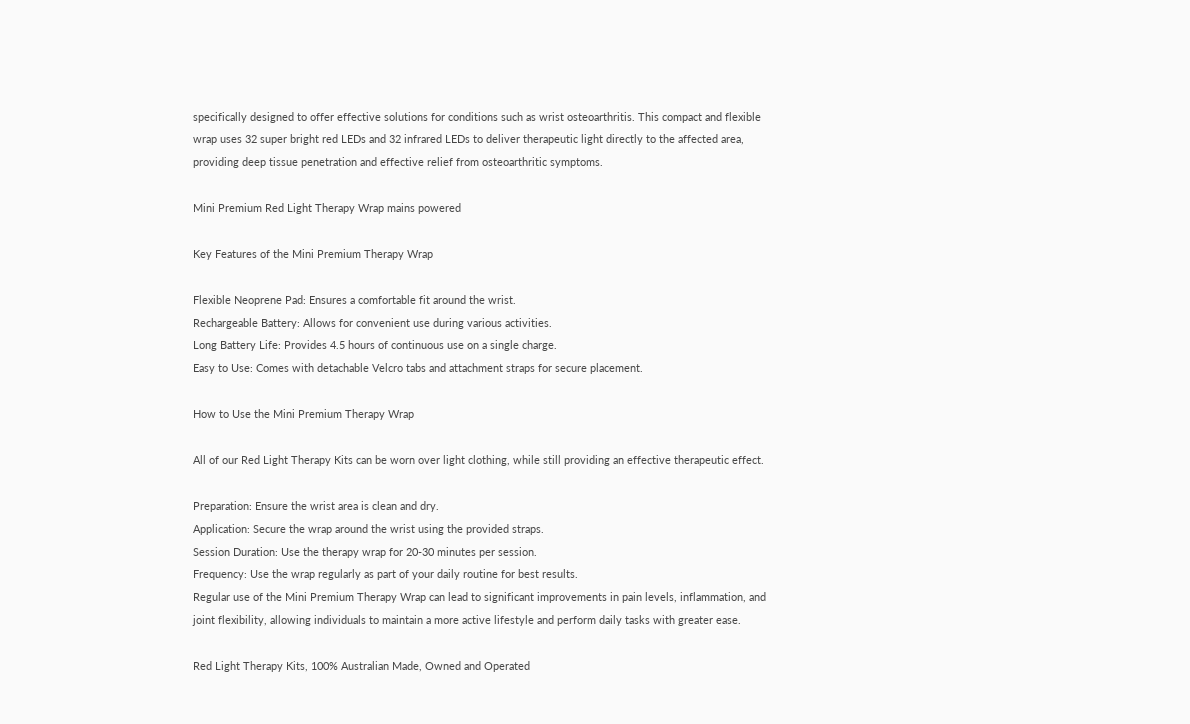specifically designed to offer effective solutions for conditions such as wrist osteoarthritis. This compact and flexible wrap uses 32 super bright red LEDs and 32 infrared LEDs to deliver therapeutic light directly to the affected area, providing deep tissue penetration and effective relief from osteoarthritic symptoms.

Mini Premium Red Light Therapy Wrap mains powered

Key Features of the Mini Premium Therapy Wrap

Flexible Neoprene Pad: Ensures a comfortable fit around the wrist.
Rechargeable Battery: Allows for convenient use during various activities.
Long Battery Life: Provides 4.5 hours of continuous use on a single charge.
Easy to Use: Comes with detachable Velcro tabs and attachment straps for secure placement.

How to Use the Mini Premium Therapy Wrap

All of our Red Light Therapy Kits can be worn over light clothing, while still providing an effective therapeutic effect.

Preparation: Ensure the wrist area is clean and dry.
Application: Secure the wrap around the wrist using the provided straps.
Session Duration: Use the therapy wrap for 20-30 minutes per session.
Frequency: Use the wrap regularly as part of your daily routine for best results.
Regular use of the Mini Premium Therapy Wrap can lead to significant improvements in pain levels, inflammation, and joint flexibility, allowing individuals to maintain a more active lifestyle and perform daily tasks with greater ease.

Red Light Therapy Kits, 100% Australian Made, Owned and Operated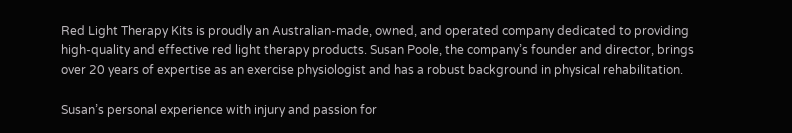Red Light Therapy Kits is proudly an Australian-made, owned, and operated company dedicated to providing high-quality and effective red light therapy products. Susan Poole, the company’s founder and director, brings over 20 years of expertise as an exercise physiologist and has a robust background in physical rehabilitation.

Susan’s personal experience with injury and passion for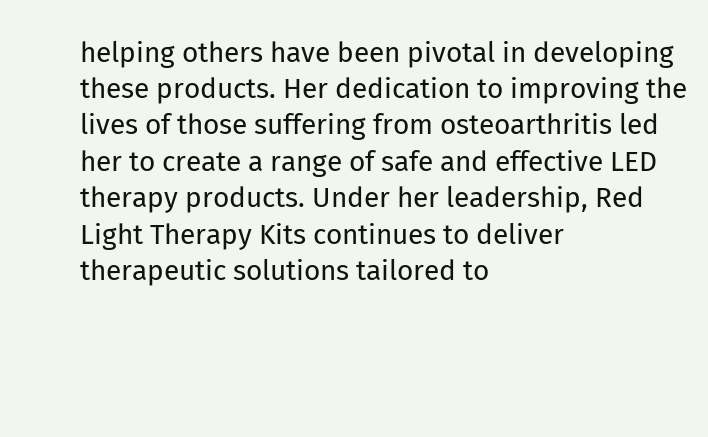helping others have been pivotal in developing these products. Her dedication to improving the lives of those suffering from osteoarthritis led her to create a range of safe and effective LED therapy products. Under her leadership, Red Light Therapy Kits continues to deliver therapeutic solutions tailored to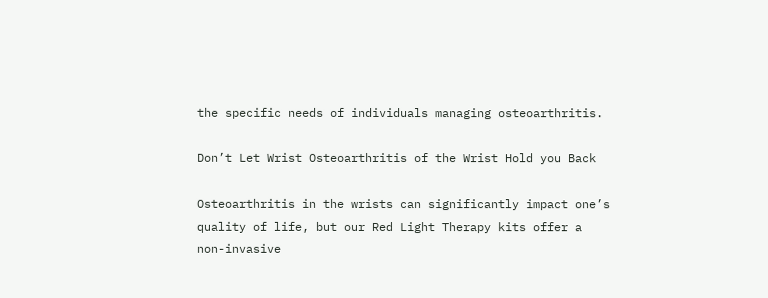the specific needs of individuals managing osteoarthritis.

Don’t Let Wrist Osteoarthritis of the Wrist Hold you Back

Osteoarthritis in the wrists can significantly impact one’s quality of life, but our Red Light Therapy kits offer a non-invasive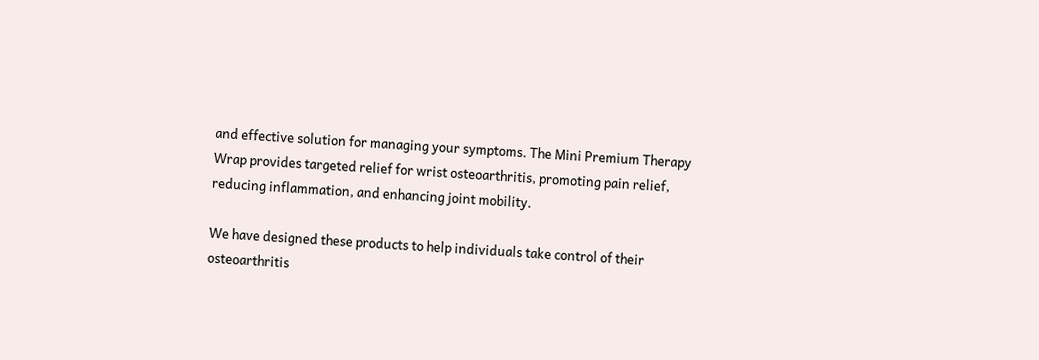and effective solution for managing your symptoms. The Mini Premium Therapy Wrap provides targeted relief for wrist osteoarthritis, promoting pain relief, reducing inflammation, and enhancing joint mobility.

We have designed these products to help individuals take control of their osteoarthritis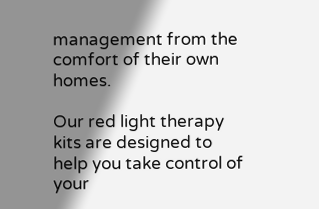management from the comfort of their own homes.

Our red light therapy kits are designed to help you take control of your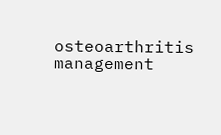osteoarthritis management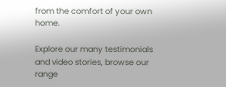from the comfort of your own home.

Explore our many testimonials and video stories, browse our range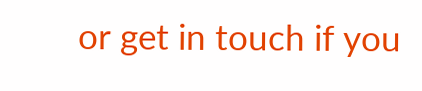or get in touch if you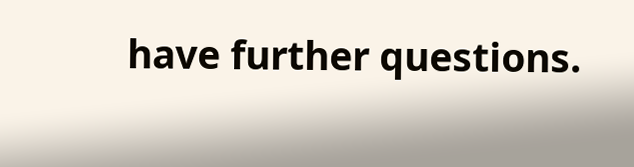have further questions.